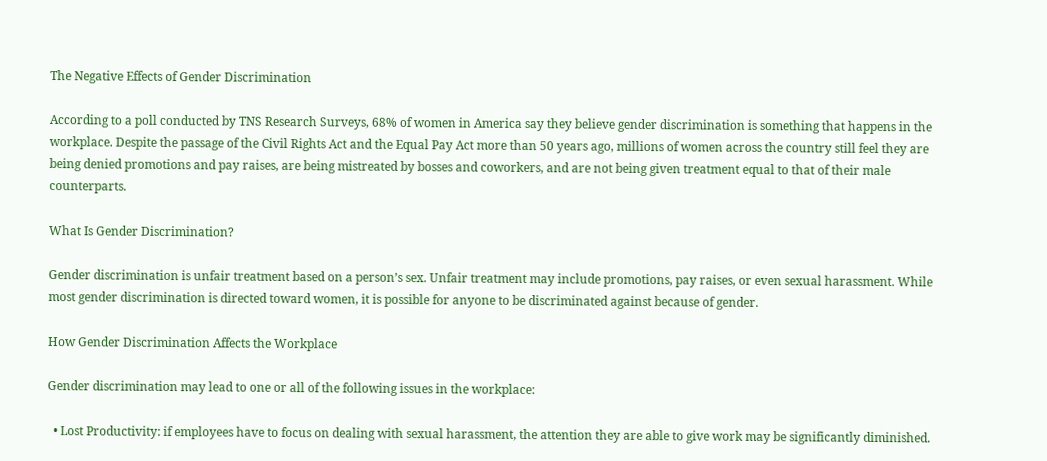The Negative Effects of Gender Discrimination

According to a poll conducted by TNS Research Surveys, 68% of women in America say they believe gender discrimination is something that happens in the workplace. Despite the passage of the Civil Rights Act and the Equal Pay Act more than 50 years ago, millions of women across the country still feel they are being denied promotions and pay raises, are being mistreated by bosses and coworkers, and are not being given treatment equal to that of their male counterparts.

What Is Gender Discrimination?

Gender discrimination is unfair treatment based on a person’s sex. Unfair treatment may include promotions, pay raises, or even sexual harassment. While most gender discrimination is directed toward women, it is possible for anyone to be discriminated against because of gender.

How Gender Discrimination Affects the Workplace

Gender discrimination may lead to one or all of the following issues in the workplace:

  • Lost Productivity: if employees have to focus on dealing with sexual harassment, the attention they are able to give work may be significantly diminished.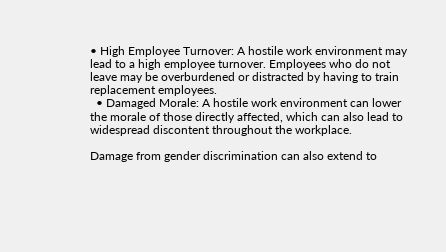• High Employee Turnover: A hostile work environment may lead to a high employee turnover. Employees who do not leave may be overburdened or distracted by having to train replacement employees.
  • Damaged Morale: A hostile work environment can lower the morale of those directly affected, which can also lead to widespread discontent throughout the workplace.

Damage from gender discrimination can also extend to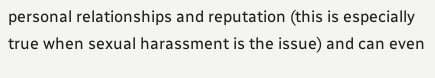personal relationships and reputation (this is especially true when sexual harassment is the issue) and can even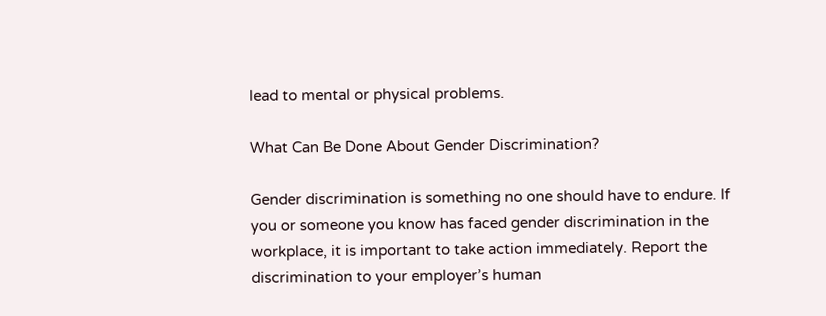lead to mental or physical problems.

What Can Be Done About Gender Discrimination?

Gender discrimination is something no one should have to endure. If you or someone you know has faced gender discrimination in the workplace, it is important to take action immediately. Report the discrimination to your employer’s human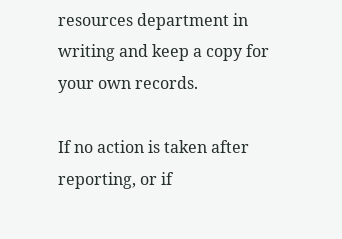resources department in writing and keep a copy for your own records.

If no action is taken after reporting, or if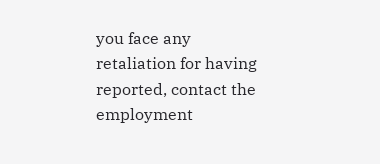you face any retaliation for having reported, contact the employment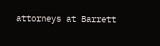attorneys at Barrett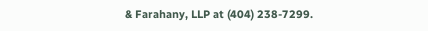& Farahany, LLP at (404) 238-7299.